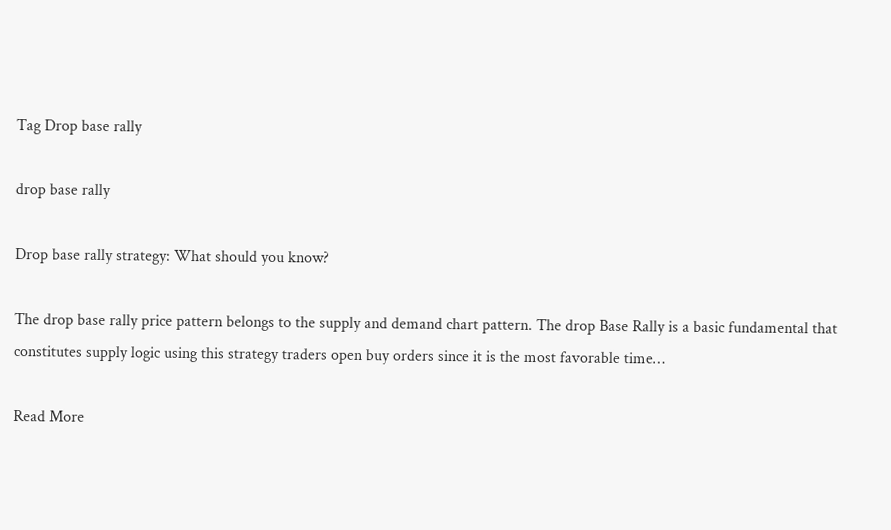Tag Drop base rally

drop base rally

Drop base rally strategy: What should you know?

The drop base rally price pattern belongs to the supply and demand chart pattern. The drop Base Rally is a basic fundamental that constitutes supply logic using this strategy traders open buy orders since it is the most favorable time…

Read More